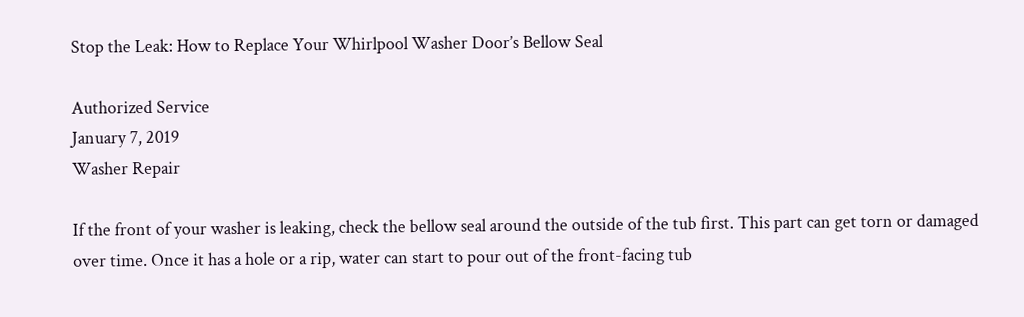Stop the Leak: How to Replace Your Whirlpool Washer Door’s Bellow Seal

Authorized Service
January 7, 2019
Washer Repair

If the front of your washer is leaking, check the bellow seal around the outside of the tub first. This part can get torn or damaged over time. Once it has a hole or a rip, water can start to pour out of the front-facing tub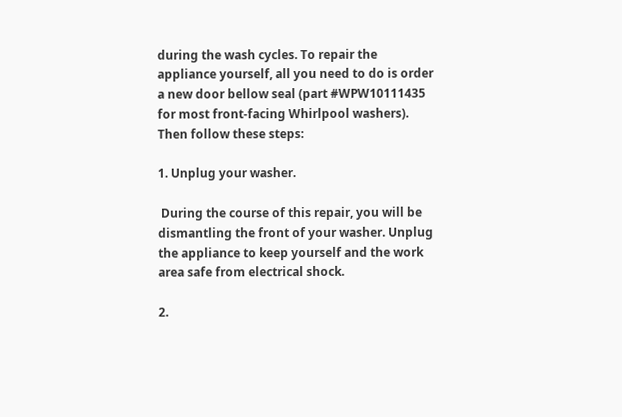during the wash cycles. To repair the appliance yourself, all you need to do is order a new door bellow seal (part #WPW10111435 for most front-facing Whirlpool washers). Then follow these steps:

1. Unplug your washer.

 During the course of this repair, you will be dismantling the front of your washer. Unplug the appliance to keep yourself and the work area safe from electrical shock.

2.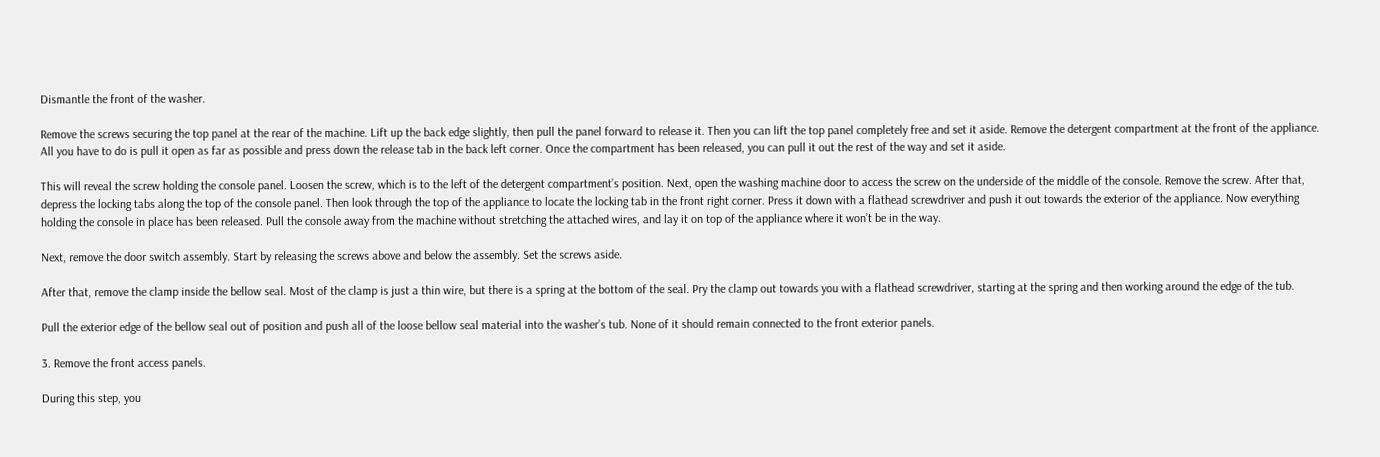Dismantle the front of the washer.

Remove the screws securing the top panel at the rear of the machine. Lift up the back edge slightly, then pull the panel forward to release it. Then you can lift the top panel completely free and set it aside. Remove the detergent compartment at the front of the appliance. All you have to do is pull it open as far as possible and press down the release tab in the back left corner. Once the compartment has been released, you can pull it out the rest of the way and set it aside.

This will reveal the screw holding the console panel. Loosen the screw, which is to the left of the detergent compartment’s position. Next, open the washing machine door to access the screw on the underside of the middle of the console. Remove the screw. After that, depress the locking tabs along the top of the console panel. Then look through the top of the appliance to locate the locking tab in the front right corner. Press it down with a flathead screwdriver and push it out towards the exterior of the appliance. Now everything holding the console in place has been released. Pull the console away from the machine without stretching the attached wires, and lay it on top of the appliance where it won’t be in the way.

Next, remove the door switch assembly. Start by releasing the screws above and below the assembly. Set the screws aside.

After that, remove the clamp inside the bellow seal. Most of the clamp is just a thin wire, but there is a spring at the bottom of the seal. Pry the clamp out towards you with a flathead screwdriver, starting at the spring and then working around the edge of the tub.

Pull the exterior edge of the bellow seal out of position and push all of the loose bellow seal material into the washer’s tub. None of it should remain connected to the front exterior panels.

3. Remove the front access panels.

During this step, you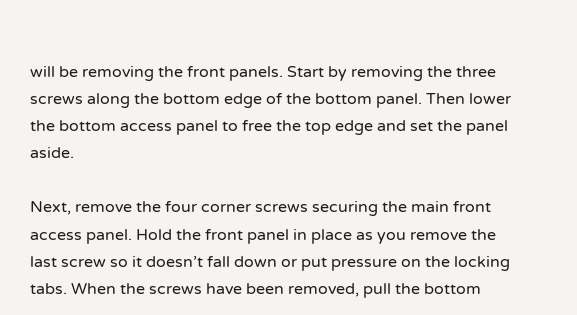will be removing the front panels. Start by removing the three screws along the bottom edge of the bottom panel. Then lower the bottom access panel to free the top edge and set the panel aside.

Next, remove the four corner screws securing the main front access panel. Hold the front panel in place as you remove the last screw so it doesn’t fall down or put pressure on the locking tabs. When the screws have been removed, pull the bottom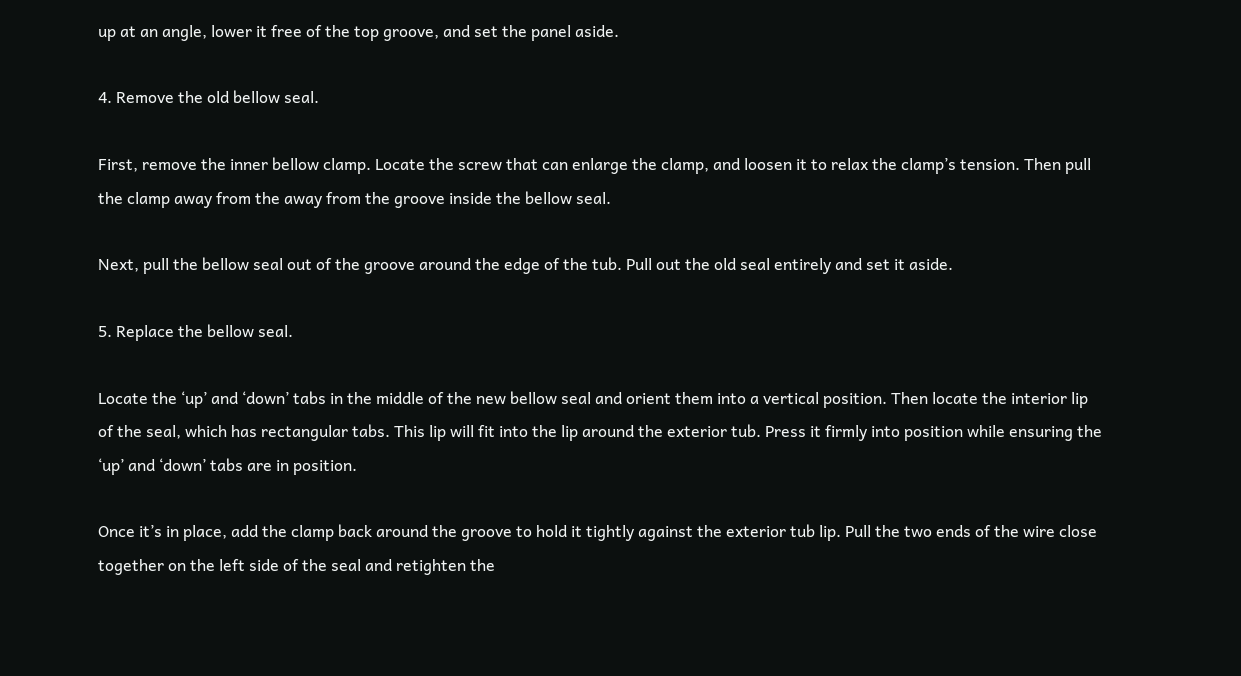up at an angle, lower it free of the top groove, and set the panel aside.

4. Remove the old bellow seal.

First, remove the inner bellow clamp. Locate the screw that can enlarge the clamp, and loosen it to relax the clamp’s tension. Then pull the clamp away from the away from the groove inside the bellow seal.

Next, pull the bellow seal out of the groove around the edge of the tub. Pull out the old seal entirely and set it aside.

5. Replace the bellow seal.

Locate the ‘up’ and ‘down’ tabs in the middle of the new bellow seal and orient them into a vertical position. Then locate the interior lip of the seal, which has rectangular tabs. This lip will fit into the lip around the exterior tub. Press it firmly into position while ensuring the ‘up’ and ‘down’ tabs are in position.

Once it’s in place, add the clamp back around the groove to hold it tightly against the exterior tub lip. Pull the two ends of the wire close together on the left side of the seal and retighten the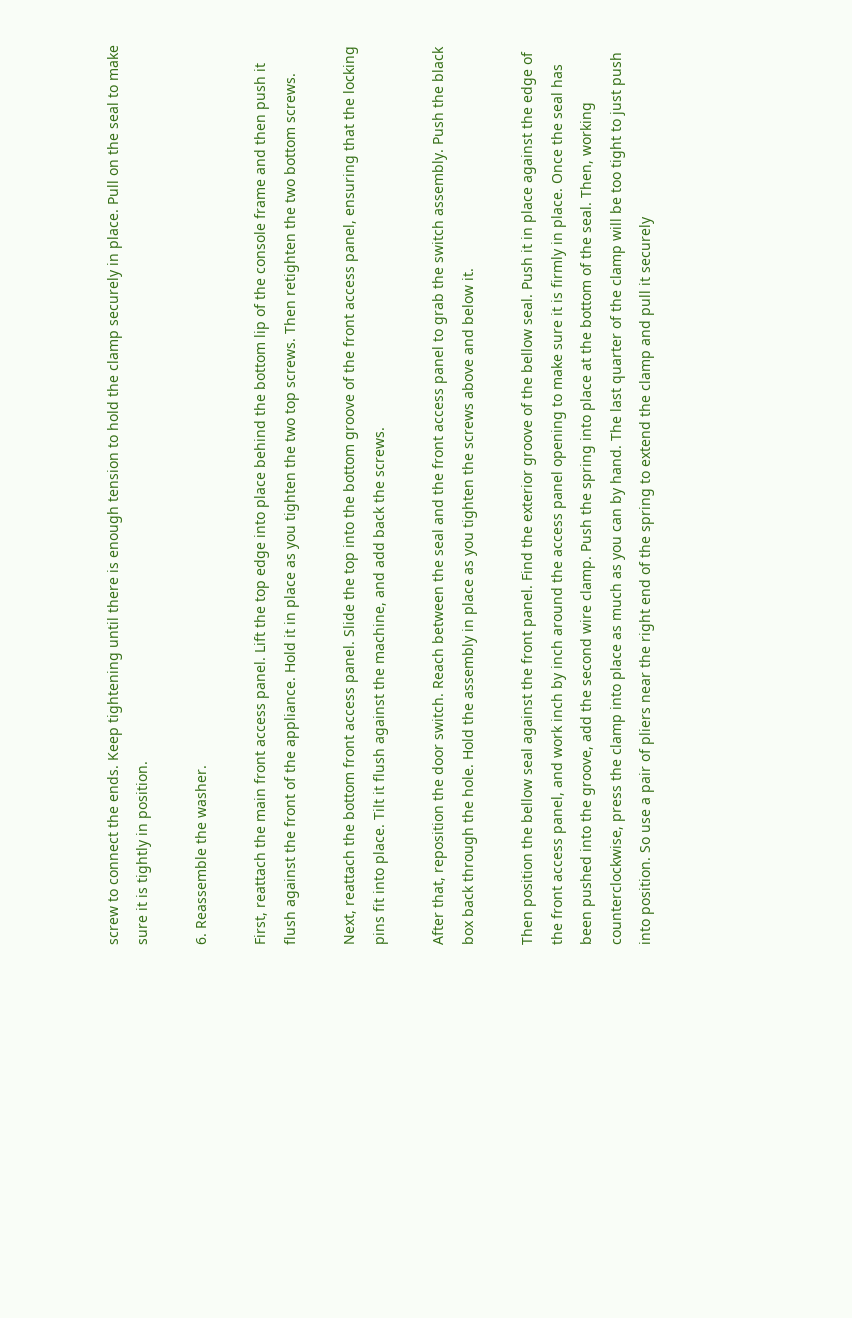screw to connect the ends. Keep tightening until there is enough tension to hold the clamp securely in place. Pull on the seal to make sure it is tightly in position.

6. Reassemble the washer.

First, reattach the main front access panel. Lift the top edge into place behind the bottom lip of the console frame and then push it flush against the front of the appliance. Hold it in place as you tighten the two top screws. Then retighten the two bottom screws.

Next, reattach the bottom front access panel. Slide the top into the bottom groove of the front access panel, ensuring that the locking pins fit into place. Tilt it flush against the machine, and add back the screws.

After that, reposition the door switch. Reach between the seal and the front access panel to grab the switch assembly. Push the black box back through the hole. Hold the assembly in place as you tighten the screws above and below it.

Then position the bellow seal against the front panel. Find the exterior groove of the bellow seal. Push it in place against the edge of the front access panel, and work inch by inch around the access panel opening to make sure it is firmly in place. Once the seal has been pushed into the groove, add the second wire clamp. Push the spring into place at the bottom of the seal. Then, working counterclockwise, press the clamp into place as much as you can by hand. The last quarter of the clamp will be too tight to just push into position. So use a pair of pliers near the right end of the spring to extend the clamp and pull it securely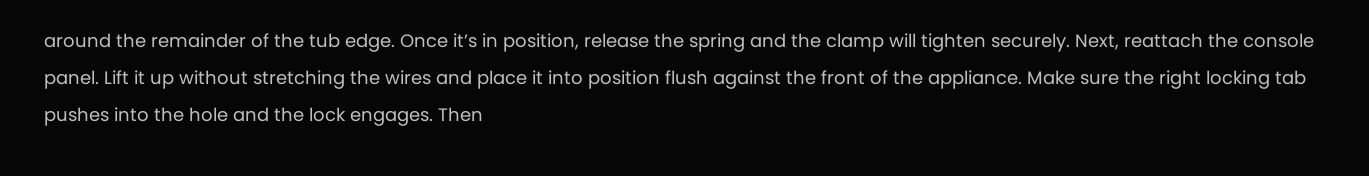around the remainder of the tub edge. Once it’s in position, release the spring and the clamp will tighten securely. Next, reattach the console panel. Lift it up without stretching the wires and place it into position flush against the front of the appliance. Make sure the right locking tab pushes into the hole and the lock engages. Then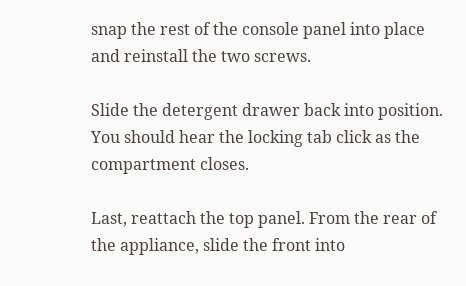snap the rest of the console panel into place and reinstall the two screws.

Slide the detergent drawer back into position. You should hear the locking tab click as the compartment closes.

Last, reattach the top panel. From the rear of the appliance, slide the front into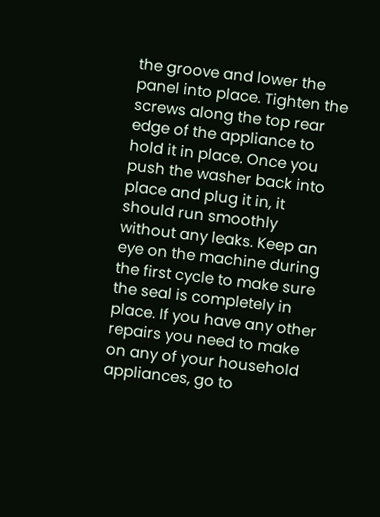the groove and lower the panel into place. Tighten the screws along the top rear edge of the appliance to hold it in place. Once you push the washer back into place and plug it in, it should run smoothly without any leaks. Keep an eye on the machine during the first cycle to make sure the seal is completely in place. If you have any other repairs you need to make on any of your household appliances, go to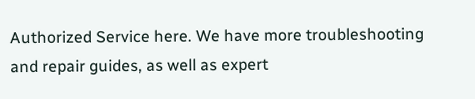Authorized Service here. We have more troubleshooting and repair guides, as well as expert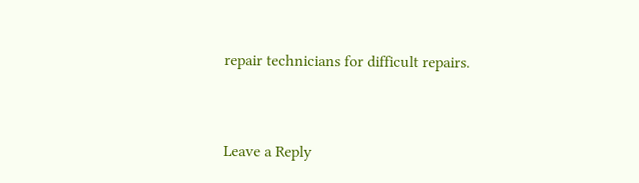repair technicians for difficult repairs.


Leave a Reply